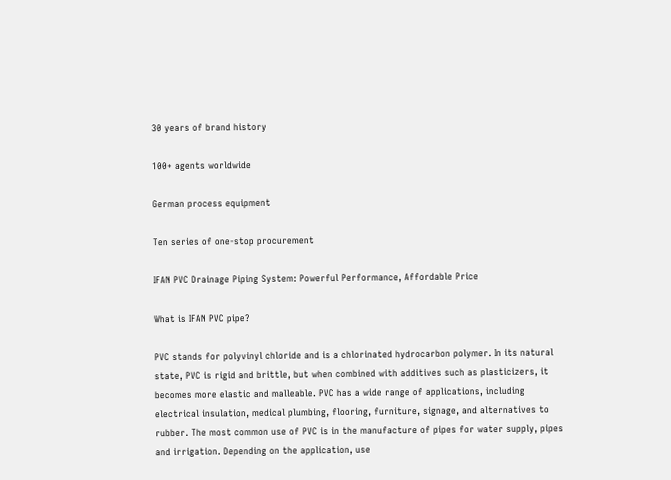30 years of brand history

100+ agents worldwide

German process equipment

Ten series of one-stop procurement

IFAN PVC Drainage Piping System: Powerful Performance, Affordable Price

What is IFAN PVC pipe?

PVC stands for polyvinyl chloride and is a chlorinated hydrocarbon polymer. In its natural state, PVC is rigid and brittle, but when combined with additives such as plasticizers, it becomes more elastic and malleable. PVC has a wide range of applications, including electrical insulation, medical plumbing, flooring, furniture, signage, and alternatives to rubber. The most common use of PVC is in the manufacture of pipes for water supply, pipes and irrigation. Depending on the application, use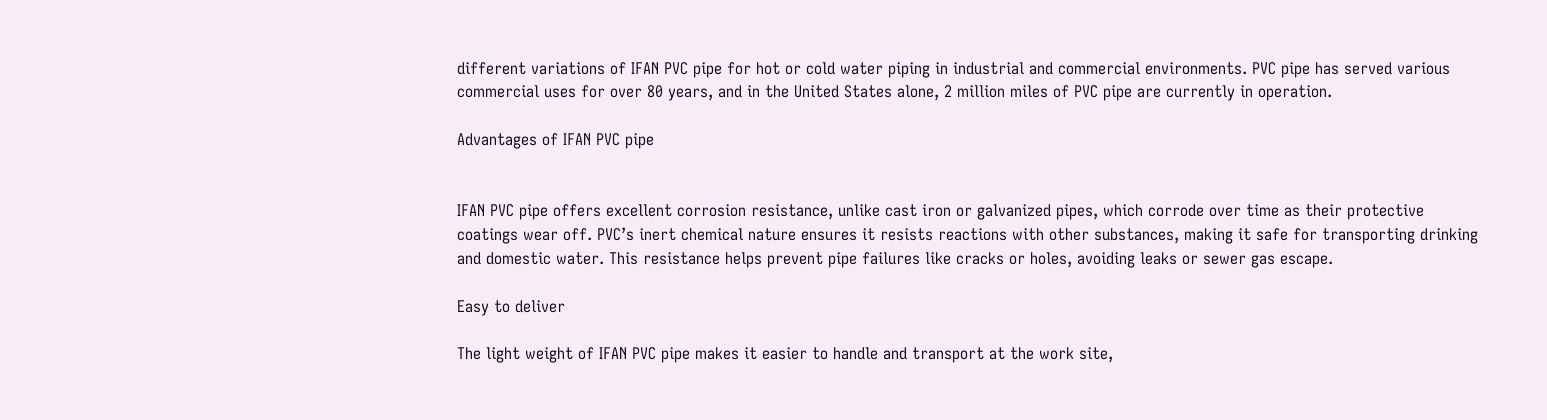different variations of IFAN PVC pipe for hot or cold water piping in industrial and commercial environments. PVC pipe has served various commercial uses for over 80 years, and in the United States alone, 2 million miles of PVC pipe are currently in operation.

Advantages of IFAN PVC pipe


IFAN PVC pipe offers excellent corrosion resistance, unlike cast iron or galvanized pipes, which corrode over time as their protective coatings wear off. PVC’s inert chemical nature ensures it resists reactions with other substances, making it safe for transporting drinking and domestic water. This resistance helps prevent pipe failures like cracks or holes, avoiding leaks or sewer gas escape.

Easy to deliver

The light weight of IFAN PVC pipe makes it easier to handle and transport at the work site,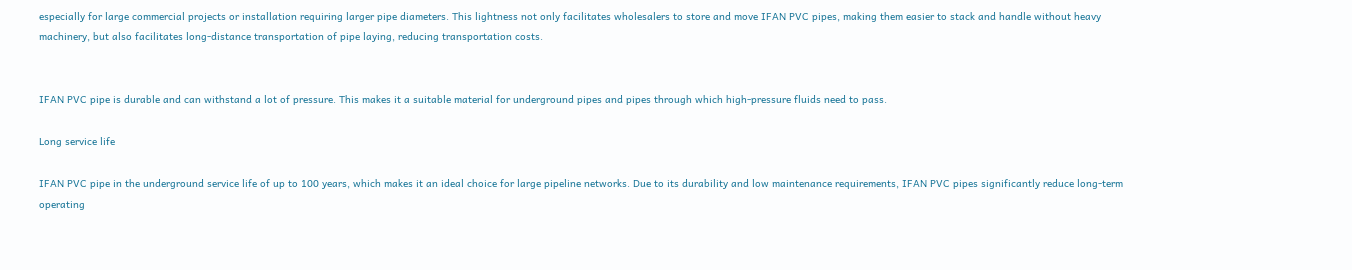especially for large commercial projects or installation requiring larger pipe diameters. This lightness not only facilitates wholesalers to store and move IFAN PVC pipes, making them easier to stack and handle without heavy machinery, but also facilitates long-distance transportation of pipe laying, reducing transportation costs.


IFAN PVC pipe is durable and can withstand a lot of pressure. This makes it a suitable material for underground pipes and pipes through which high-pressure fluids need to pass.

Long service life

IFAN PVC pipe in the underground service life of up to 100 years, which makes it an ideal choice for large pipeline networks. Due to its durability and low maintenance requirements, IFAN PVC pipes significantly reduce long-term operating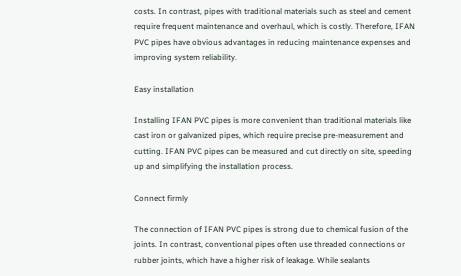costs. In contrast, pipes with traditional materials such as steel and cement require frequent maintenance and overhaul, which is costly. Therefore, IFAN PVC pipes have obvious advantages in reducing maintenance expenses and improving system reliability.

Easy installation

Installing IFAN PVC pipes is more convenient than traditional materials like cast iron or galvanized pipes, which require precise pre-measurement and cutting. IFAN PVC pipes can be measured and cut directly on site, speeding up and simplifying the installation process.

Connect firmly

The connection of IFAN PVC pipes is strong due to chemical fusion of the joints. In contrast, conventional pipes often use threaded connections or rubber joints, which have a higher risk of leakage. While sealants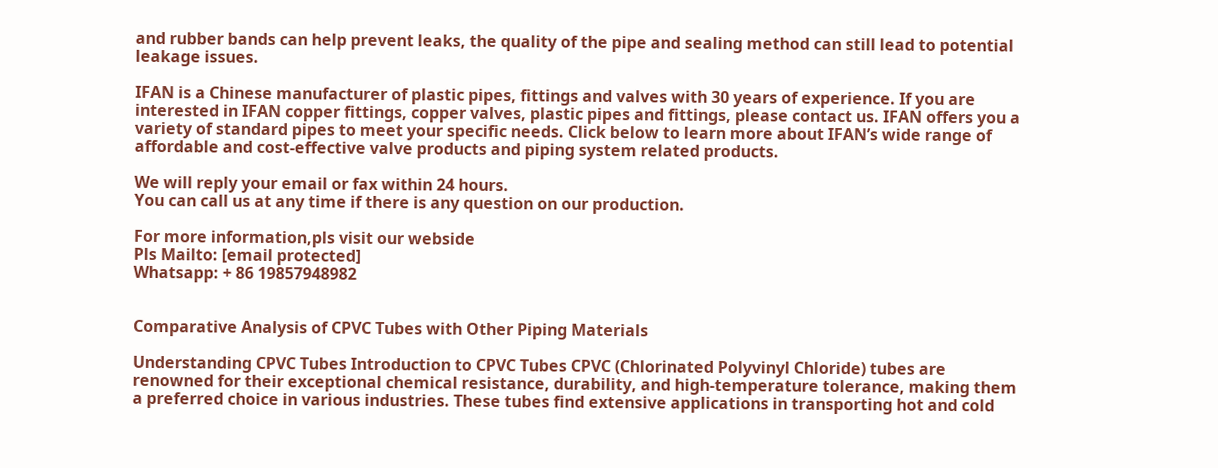and rubber bands can help prevent leaks, the quality of the pipe and sealing method can still lead to potential leakage issues.

IFAN is a Chinese manufacturer of plastic pipes, fittings and valves with 30 years of experience. If you are interested in IFAN copper fittings, copper valves, plastic pipes and fittings, please contact us. IFAN offers you a variety of standard pipes to meet your specific needs. Click below to learn more about IFAN’s wide range of affordable and cost-effective valve products and piping system related products.

We will reply your email or fax within 24 hours.
You can call us at any time if there is any question on our production.

For more information,pls visit our webside
Pls Mailto: [email protected]
Whatsapp: + 86 19857948982


Comparative Analysis of CPVC Tubes with Other Piping Materials

Understanding CPVC Tubes Introduction to CPVC Tubes CPVC (Chlorinated Polyvinyl Chloride) tubes are renowned for their exceptional chemical resistance, durability, and high-temperature tolerance, making them a preferred choice in various industries. These tubes find extensive applications in transporting hot and cold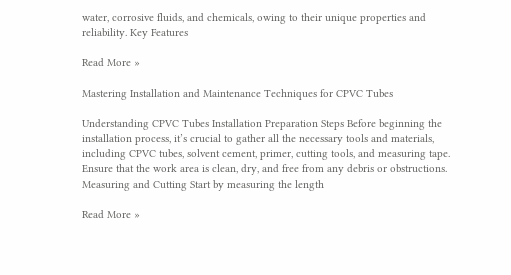water, corrosive fluids, and chemicals, owing to their unique properties and reliability. Key Features

Read More »

Mastering Installation and Maintenance Techniques for CPVC Tubes

Understanding CPVC Tubes Installation Preparation Steps Before beginning the installation process, it’s crucial to gather all the necessary tools and materials, including CPVC tubes, solvent cement, primer, cutting tools, and measuring tape. Ensure that the work area is clean, dry, and free from any debris or obstructions. Measuring and Cutting Start by measuring the length

Read More »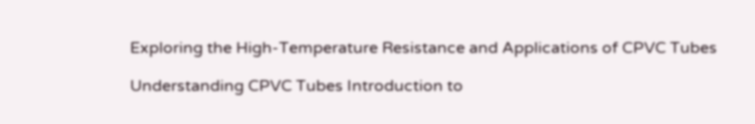Exploring the High-Temperature Resistance and Applications of CPVC Tubes

Understanding CPVC Tubes Introduction to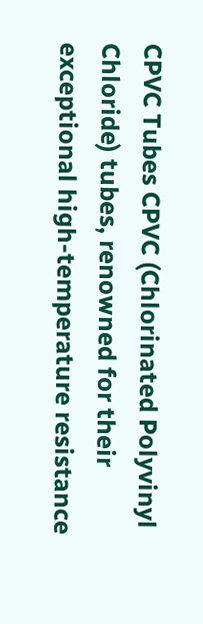CPVC Tubes CPVC (Chlorinated Polyvinyl Chloride) tubes, renowned for their exceptional high-temperature resistance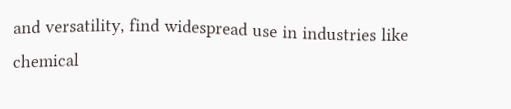and versatility, find widespread use in industries like chemical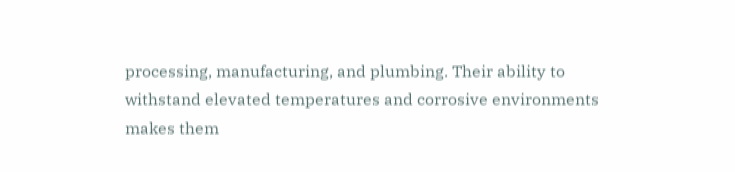processing, manufacturing, and plumbing. Their ability to withstand elevated temperatures and corrosive environments makes them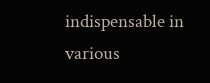indispensable in various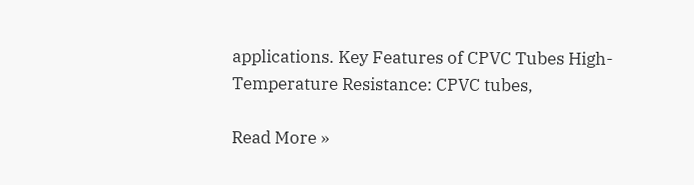applications. Key Features of CPVC Tubes High-Temperature Resistance: CPVC tubes,

Read More »